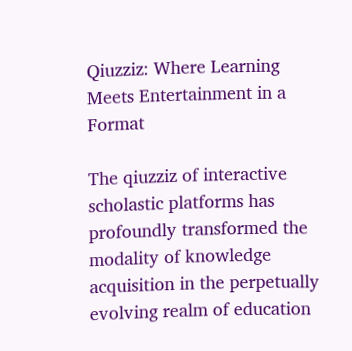Qiuzziz: Where Learning Meets Entertainment in a Format

The qiuzziz of interactive scholastic platforms has profoundly transformed the modality of knowledge acquisition in the perpetually evolving realm of education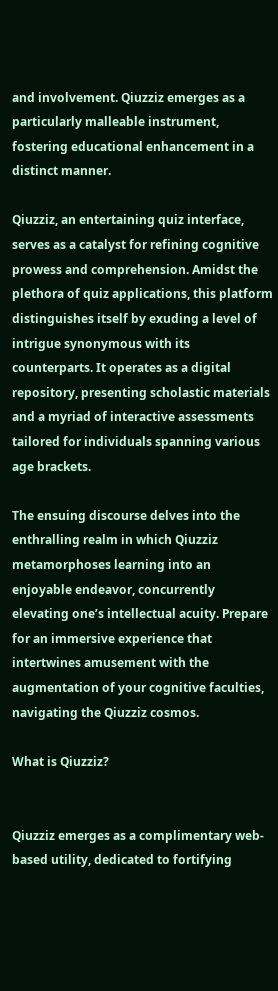and involvement. Qiuzziz emerges as a particularly malleable instrument, fostering educational enhancement in a distinct manner.

Qiuzziz, an entertaining quiz interface, serves as a catalyst for refining cognitive prowess and comprehension. Amidst the plethora of quiz applications, this platform distinguishes itself by exuding a level of intrigue synonymous with its counterparts. It operates as a digital repository, presenting scholastic materials and a myriad of interactive assessments tailored for individuals spanning various age brackets.

The ensuing discourse delves into the enthralling realm in which Qiuzziz metamorphoses learning into an enjoyable endeavor, concurrently elevating one’s intellectual acuity. Prepare for an immersive experience that intertwines amusement with the augmentation of your cognitive faculties, navigating the Qiuzziz cosmos.

What is Qiuzziz?


Qiuzziz emerges as a complimentary web-based utility, dedicated to fortifying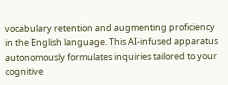vocabulary retention and augmenting proficiency in the English language. This AI-infused apparatus autonomously formulates inquiries tailored to your cognitive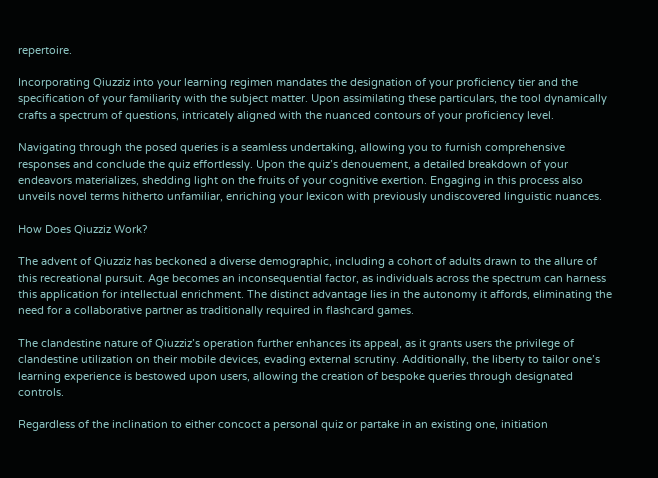repertoire.

Incorporating Qiuzziz into your learning regimen mandates the designation of your proficiency tier and the specification of your familiarity with the subject matter. Upon assimilating these particulars, the tool dynamically crafts a spectrum of questions, intricately aligned with the nuanced contours of your proficiency level.

Navigating through the posed queries is a seamless undertaking, allowing you to furnish comprehensive responses and conclude the quiz effortlessly. Upon the quiz’s denouement, a detailed breakdown of your endeavors materializes, shedding light on the fruits of your cognitive exertion. Engaging in this process also unveils novel terms hitherto unfamiliar, enriching your lexicon with previously undiscovered linguistic nuances.

How Does Qiuzziz Work?

The advent of Qiuzziz has beckoned a diverse demographic, including a cohort of adults drawn to the allure of this recreational pursuit. Age becomes an inconsequential factor, as individuals across the spectrum can harness this application for intellectual enrichment. The distinct advantage lies in the autonomy it affords, eliminating the need for a collaborative partner as traditionally required in flashcard games.

The clandestine nature of Qiuzziz’s operation further enhances its appeal, as it grants users the privilege of clandestine utilization on their mobile devices, evading external scrutiny. Additionally, the liberty to tailor one’s learning experience is bestowed upon users, allowing the creation of bespoke queries through designated controls.

Regardless of the inclination to either concoct a personal quiz or partake in an existing one, initiation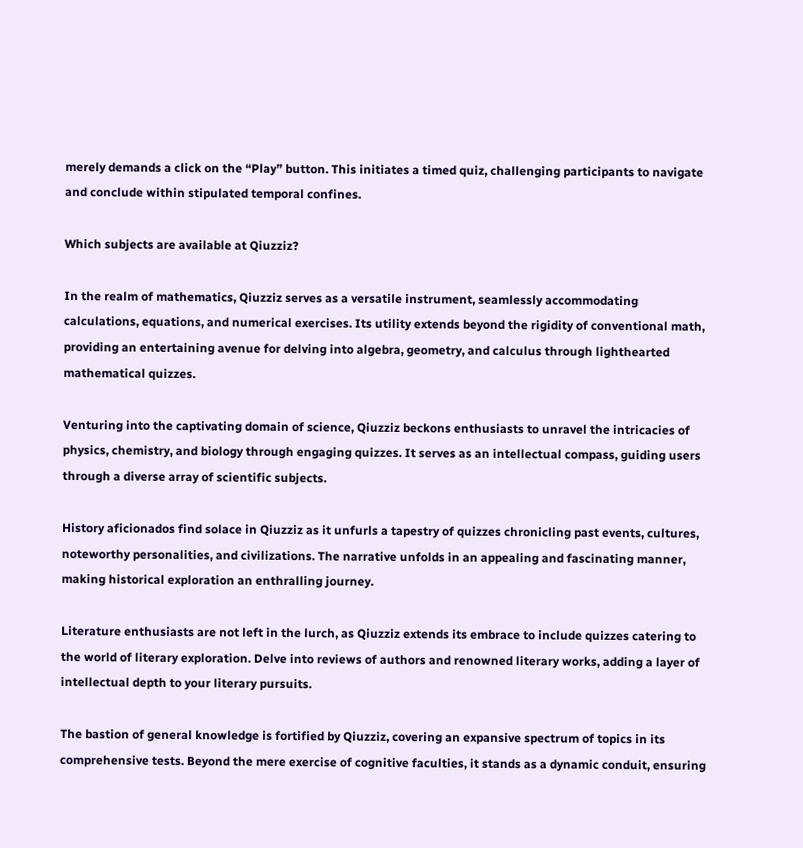merely demands a click on the “Play” button. This initiates a timed quiz, challenging participants to navigate and conclude within stipulated temporal confines.

Which subjects are available at Qiuzziz?

In the realm of mathematics, Qiuzziz serves as a versatile instrument, seamlessly accommodating calculations, equations, and numerical exercises. Its utility extends beyond the rigidity of conventional math, providing an entertaining avenue for delving into algebra, geometry, and calculus through lighthearted mathematical quizzes.

Venturing into the captivating domain of science, Qiuzziz beckons enthusiasts to unravel the intricacies of physics, chemistry, and biology through engaging quizzes. It serves as an intellectual compass, guiding users through a diverse array of scientific subjects.

History aficionados find solace in Qiuzziz as it unfurls a tapestry of quizzes chronicling past events, cultures, noteworthy personalities, and civilizations. The narrative unfolds in an appealing and fascinating manner, making historical exploration an enthralling journey.

Literature enthusiasts are not left in the lurch, as Qiuzziz extends its embrace to include quizzes catering to the world of literary exploration. Delve into reviews of authors and renowned literary works, adding a layer of intellectual depth to your literary pursuits.

The bastion of general knowledge is fortified by Qiuzziz, covering an expansive spectrum of topics in its comprehensive tests. Beyond the mere exercise of cognitive faculties, it stands as a dynamic conduit, ensuring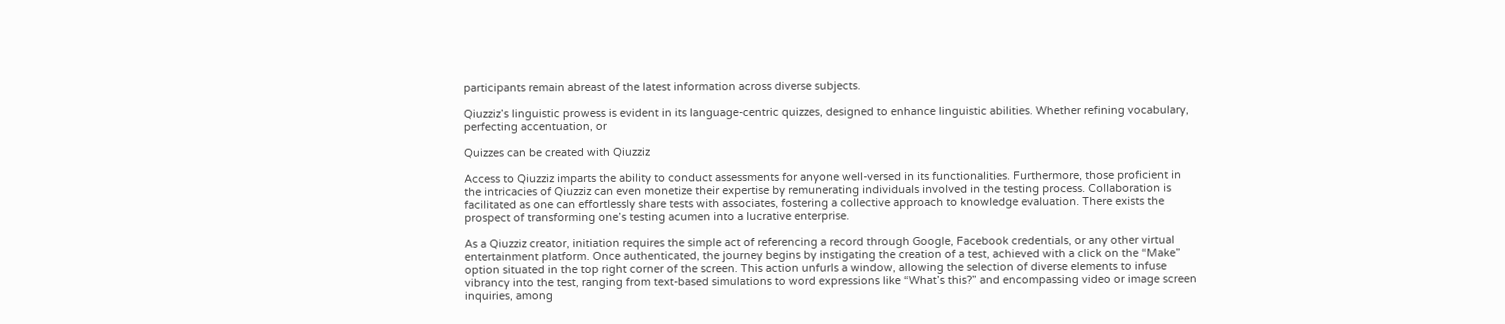participants remain abreast of the latest information across diverse subjects.

Qiuzziz’s linguistic prowess is evident in its language-centric quizzes, designed to enhance linguistic abilities. Whether refining vocabulary, perfecting accentuation, or

Quizzes can be created with Qiuzziz

Access to Qiuzziz imparts the ability to conduct assessments for anyone well-versed in its functionalities. Furthermore, those proficient in the intricacies of Qiuzziz can even monetize their expertise by remunerating individuals involved in the testing process. Collaboration is facilitated as one can effortlessly share tests with associates, fostering a collective approach to knowledge evaluation. There exists the prospect of transforming one’s testing acumen into a lucrative enterprise.

As a Qiuzziz creator, initiation requires the simple act of referencing a record through Google, Facebook credentials, or any other virtual entertainment platform. Once authenticated, the journey begins by instigating the creation of a test, achieved with a click on the “Make” option situated in the top right corner of the screen. This action unfurls a window, allowing the selection of diverse elements to infuse vibrancy into the test, ranging from text-based simulations to word expressions like “What’s this?” and encompassing video or image screen inquiries, among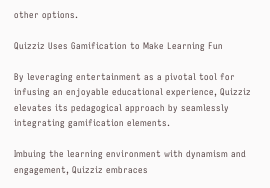other options.

Quizziz Uses Gamification to Make Learning Fun

By leveraging entertainment as a pivotal tool for infusing an enjoyable educational experience, Quizziz elevates its pedagogical approach by seamlessly integrating gamification elements.

Imbuing the learning environment with dynamism and engagement, Quizziz embraces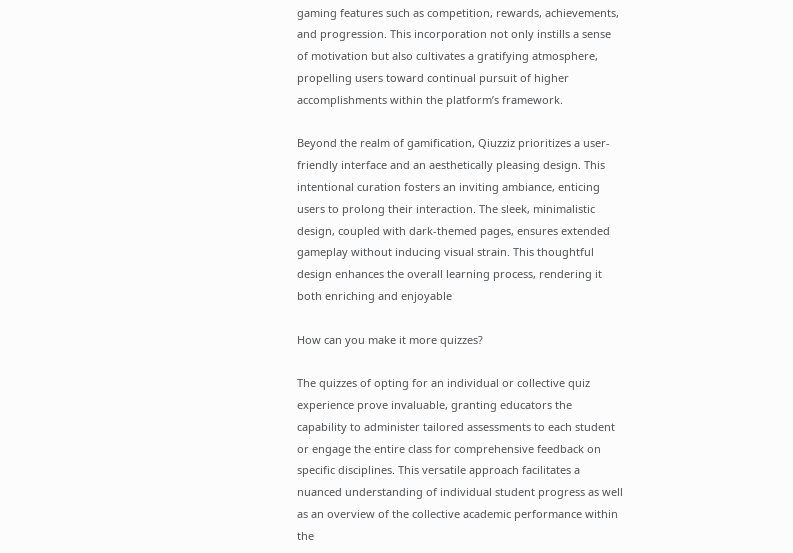gaming features such as competition, rewards, achievements, and progression. This incorporation not only instills a sense of motivation but also cultivates a gratifying atmosphere, propelling users toward continual pursuit of higher accomplishments within the platform’s framework.

Beyond the realm of gamification, Qiuzziz prioritizes a user-friendly interface and an aesthetically pleasing design. This intentional curation fosters an inviting ambiance, enticing users to prolong their interaction. The sleek, minimalistic design, coupled with dark-themed pages, ensures extended gameplay without inducing visual strain. This thoughtful design enhances the overall learning process, rendering it both enriching and enjoyable

How can you make it more quizzes?

The quizzes of opting for an individual or collective quiz experience prove invaluable, granting educators the capability to administer tailored assessments to each student or engage the entire class for comprehensive feedback on specific disciplines. This versatile approach facilitates a nuanced understanding of individual student progress as well as an overview of the collective academic performance within the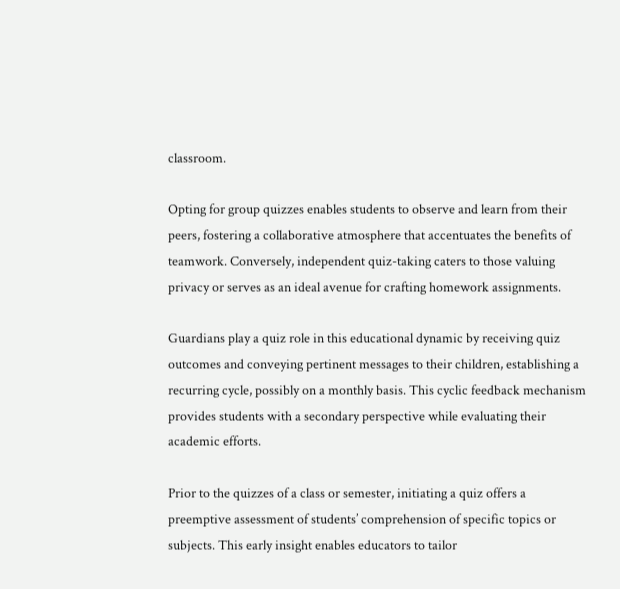classroom.

Opting for group quizzes enables students to observe and learn from their peers, fostering a collaborative atmosphere that accentuates the benefits of teamwork. Conversely, independent quiz-taking caters to those valuing privacy or serves as an ideal avenue for crafting homework assignments.

Guardians play a quiz role in this educational dynamic by receiving quiz outcomes and conveying pertinent messages to their children, establishing a recurring cycle, possibly on a monthly basis. This cyclic feedback mechanism provides students with a secondary perspective while evaluating their academic efforts.

Prior to the quizzes of a class or semester, initiating a quiz offers a preemptive assessment of students’ comprehension of specific topics or subjects. This early insight enables educators to tailor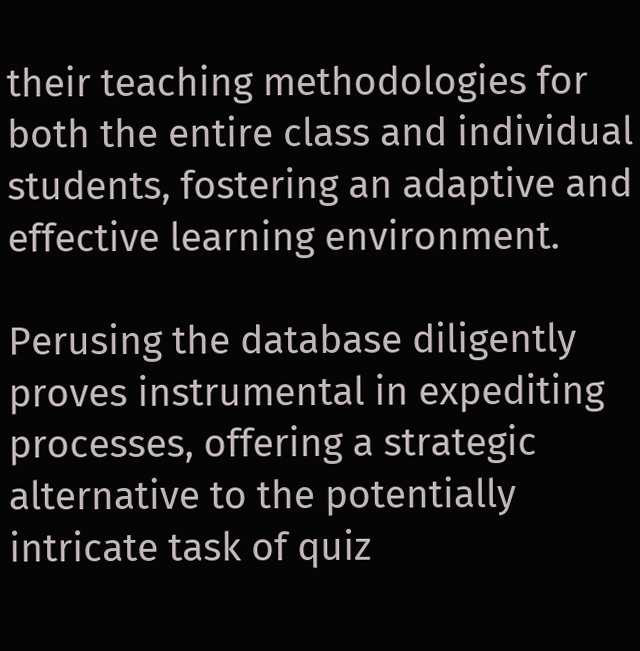their teaching methodologies for both the entire class and individual students, fostering an adaptive and effective learning environment.

Perusing the database diligently proves instrumental in expediting processes, offering a strategic alternative to the potentially intricate task of quiz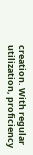creation. With regular utilization, proficiency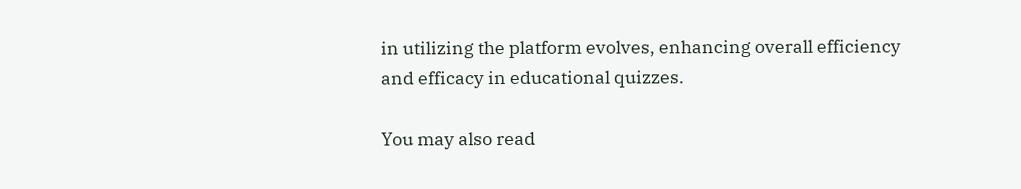in utilizing the platform evolves, enhancing overall efficiency and efficacy in educational quizzes.

You may also read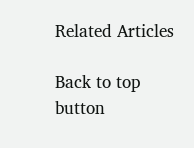Related Articles

Back to top button